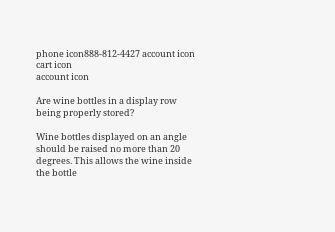phone icon888-812-4427 account icon cart icon
account icon

Are wine bottles in a display row being properly stored?

Wine bottles displayed on an angle should be raised no more than 20 degrees. This allows the wine inside the bottle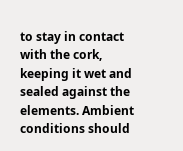to stay in contact with the cork, keeping it wet and sealed against the elements. Ambient conditions should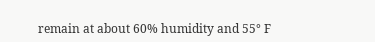remain at about 60% humidity and 55° F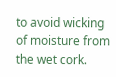to avoid wicking of moisture from the wet cork.